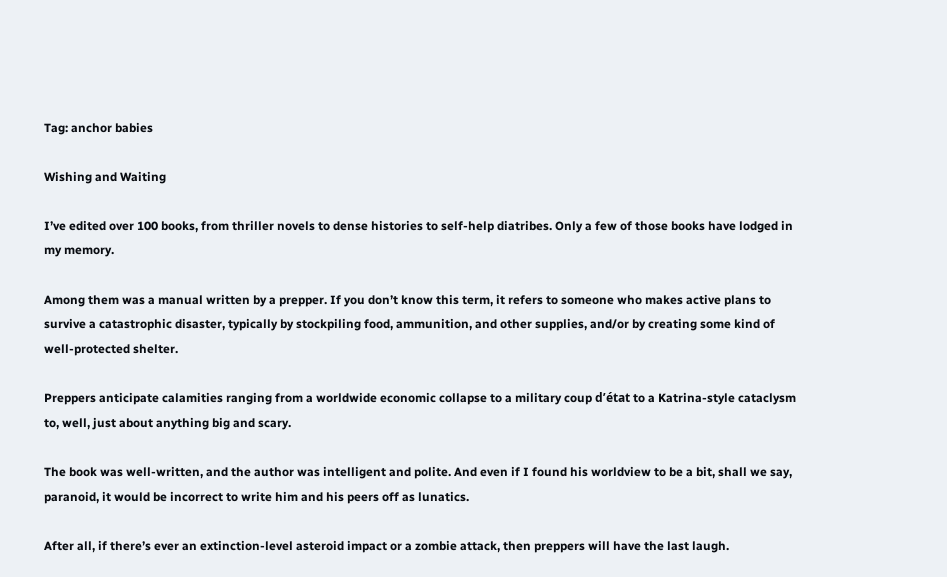Tag: anchor babies

Wishing and Waiting

I’ve edited over 100 books, from thriller novels to dense histories to self-help diatribes. Only a few of those books have lodged in my memory.

Among them was a manual written by a prepper. If you don’t know this term, it refers to someone who makes active plans to survive a catastrophic disaster, typically by stockpiling food, ammunition, and other supplies, and/or by creating some kind of well-protected shelter.

Preppers anticipate calamities ranging from a worldwide economic collapse to a military coup d’état to a Katrina-style cataclysm to, well, just about anything big and scary.

The book was well-written, and the author was intelligent and polite. And even if I found his worldview to be a bit, shall we say, paranoid, it would be incorrect to write him and his peers off as lunatics.

After all, if there’s ever an extinction-level asteroid impact or a zombie attack, then preppers will have the last laugh.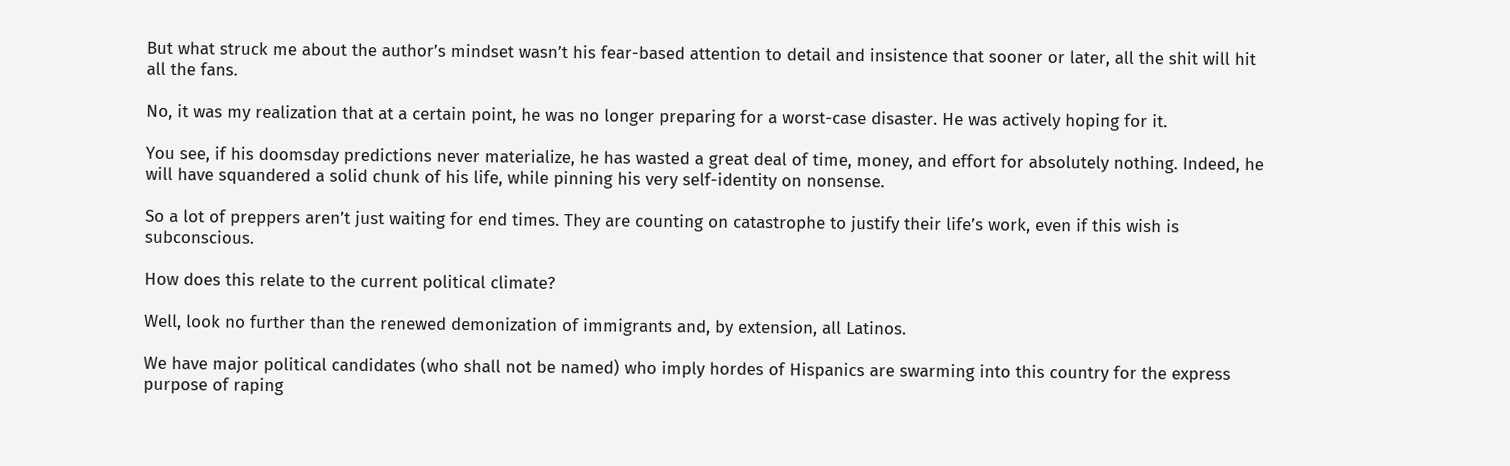But what struck me about the author’s mindset wasn’t his fear-based attention to detail and insistence that sooner or later, all the shit will hit all the fans.

No, it was my realization that at a certain point, he was no longer preparing for a worst-case disaster. He was actively hoping for it.

You see, if his doomsday predictions never materialize, he has wasted a great deal of time, money, and effort for absolutely nothing. Indeed, he will have squandered a solid chunk of his life, while pinning his very self-identity on nonsense.

So a lot of preppers aren’t just waiting for end times. They are counting on catastrophe to justify their life’s work, even if this wish is subconscious.

How does this relate to the current political climate?

Well, look no further than the renewed demonization of immigrants and, by extension, all Latinos.

We have major political candidates (who shall not be named) who imply hordes of Hispanics are swarming into this country for the express purpose of raping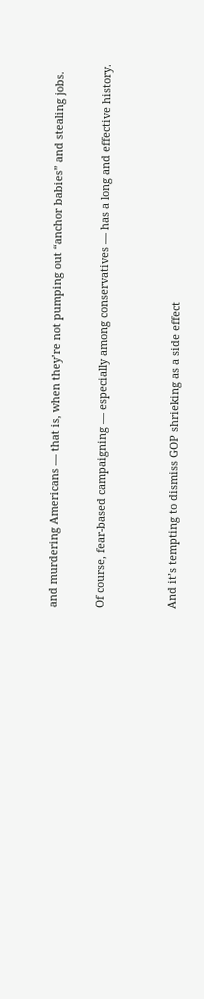and murdering Americans — that is, when they’re not pumping out “anchor babies” and stealing jobs.

Of course, fear-based campaigning — especially among conservatives — has a long and effective history.


And it’s tempting to dismiss GOP shrieking as a side effect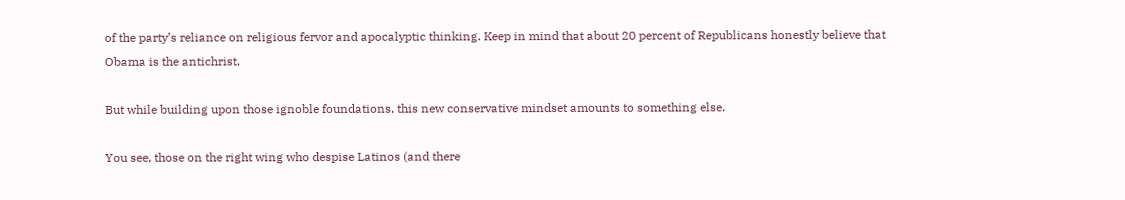of the party’s reliance on religious fervor and apocalyptic thinking. Keep in mind that about 20 percent of Republicans honestly believe that Obama is the antichrist.

But while building upon those ignoble foundations, this new conservative mindset amounts to something else.

You see, those on the right wing who despise Latinos (and there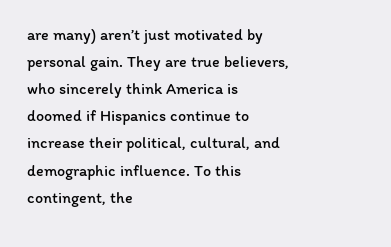are many) aren’t just motivated by personal gain. They are true believers, who sincerely think America is doomed if Hispanics continue to increase their political, cultural, and demographic influence. To this contingent, the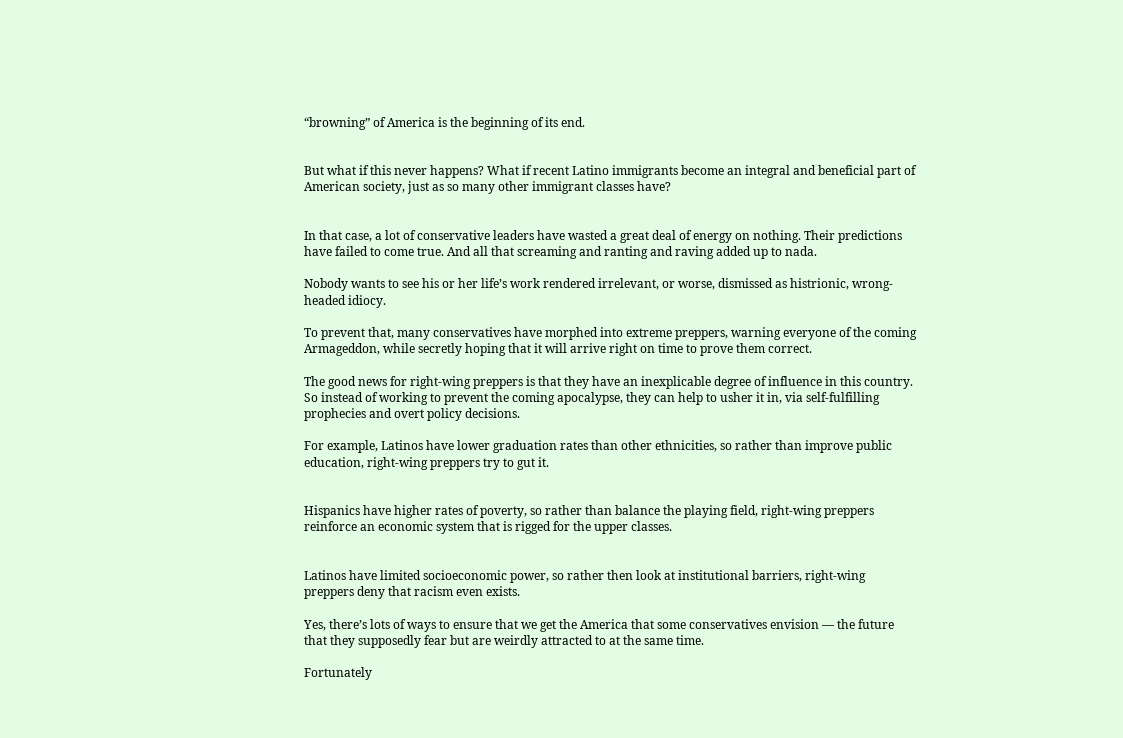“browning” of America is the beginning of its end.


But what if this never happens? What if recent Latino immigrants become an integral and beneficial part of American society, just as so many other immigrant classes have?


In that case, a lot of conservative leaders have wasted a great deal of energy on nothing. Their predictions have failed to come true. And all that screaming and ranting and raving added up to nada.

Nobody wants to see his or her life’s work rendered irrelevant, or worse, dismissed as histrionic, wrong-headed idiocy.

To prevent that, many conservatives have morphed into extreme preppers, warning everyone of the coming Armageddon, while secretly hoping that it will arrive right on time to prove them correct.

The good news for right-wing preppers is that they have an inexplicable degree of influence in this country. So instead of working to prevent the coming apocalypse, they can help to usher it in, via self-fulfilling prophecies and overt policy decisions.

For example, Latinos have lower graduation rates than other ethnicities, so rather than improve public education, right-wing preppers try to gut it.


Hispanics have higher rates of poverty, so rather than balance the playing field, right-wing preppers reinforce an economic system that is rigged for the upper classes.


Latinos have limited socioeconomic power, so rather then look at institutional barriers, right-wing preppers deny that racism even exists.

Yes, there’s lots of ways to ensure that we get the America that some conservatives envision — the future that they supposedly fear but are weirdly attracted to at the same time.

Fortunately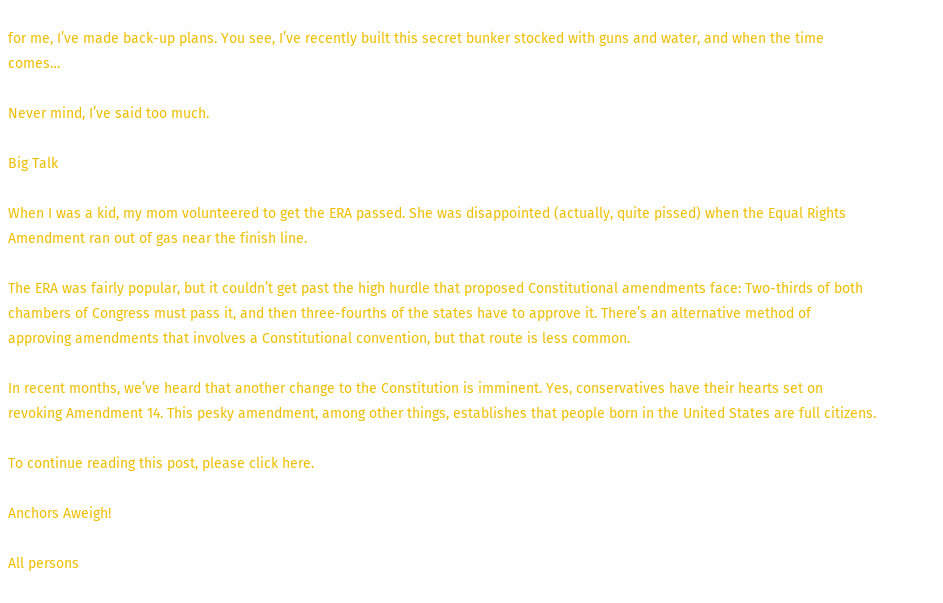for me, I’ve made back-up plans. You see, I’ve recently built this secret bunker stocked with guns and water, and when the time comes…

Never mind, I’ve said too much.

Big Talk

When I was a kid, my mom volunteered to get the ERA passed. She was disappointed (actually, quite pissed) when the Equal Rights Amendment ran out of gas near the finish line.

The ERA was fairly popular, but it couldn’t get past the high hurdle that proposed Constitutional amendments face: Two-thirds of both chambers of Congress must pass it, and then three-fourths of the states have to approve it. There’s an alternative method of approving amendments that involves a Constitutional convention, but that route is less common.

In recent months, we’ve heard that another change to the Constitution is imminent. Yes, conservatives have their hearts set on revoking Amendment 14. This pesky amendment, among other things, establishes that people born in the United States are full citizens.

To continue reading this post, please click here.

Anchors Aweigh!

All persons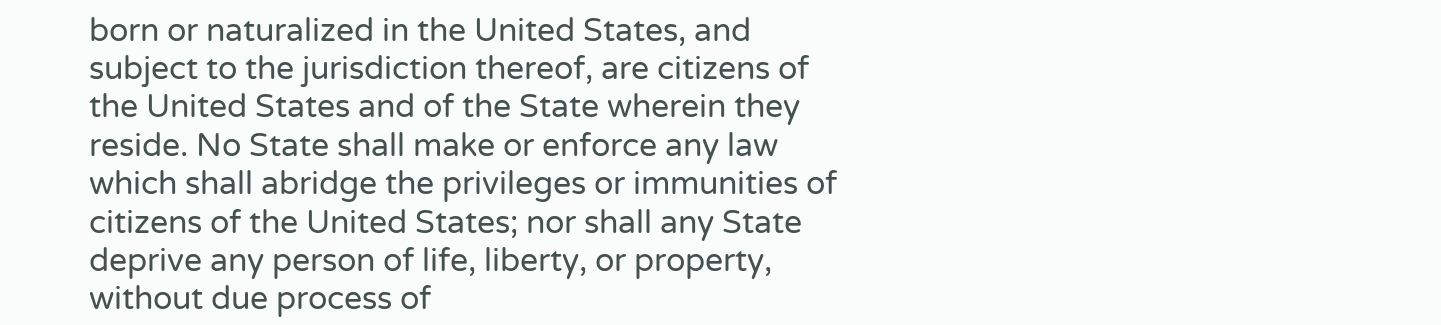born or naturalized in the United States, and subject to the jurisdiction thereof, are citizens of the United States and of the State wherein they reside. No State shall make or enforce any law which shall abridge the privileges or immunities of citizens of the United States; nor shall any State deprive any person of life, liberty, or property, without due process of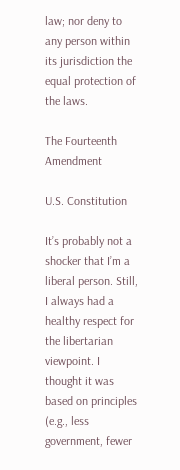law; nor deny to any person within its jurisdiction the equal protection of the laws.

The Fourteenth Amendment

U.S. Constitution

It’s probably not a shocker that I’m a liberal person. Still, I always had a healthy respect for the libertarian viewpoint. I thought it was based on principles (e.g., less government, fewer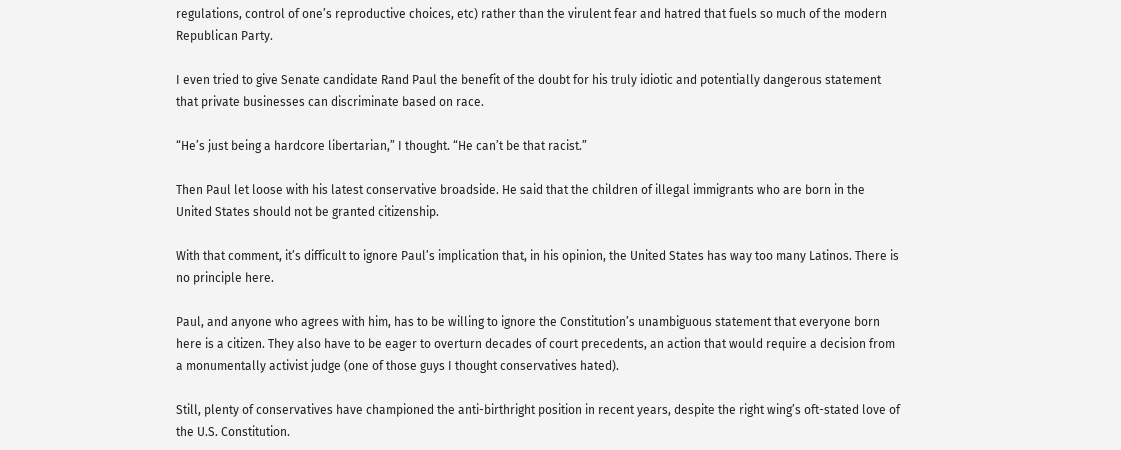regulations, control of one’s reproductive choices, etc) rather than the virulent fear and hatred that fuels so much of the modern Republican Party.

I even tried to give Senate candidate Rand Paul the benefit of the doubt for his truly idiotic and potentially dangerous statement that private businesses can discriminate based on race.

“He’s just being a hardcore libertarian,” I thought. “He can’t be that racist.”

Then Paul let loose with his latest conservative broadside. He said that the children of illegal immigrants who are born in the United States should not be granted citizenship.

With that comment, it’s difficult to ignore Paul’s implication that, in his opinion, the United States has way too many Latinos. There is no principle here.

Paul, and anyone who agrees with him, has to be willing to ignore the Constitution’s unambiguous statement that everyone born here is a citizen. They also have to be eager to overturn decades of court precedents, an action that would require a decision from a monumentally activist judge (one of those guys I thought conservatives hated).

Still, plenty of conservatives have championed the anti-birthright position in recent years, despite the right wing’s oft-stated love of the U.S. Constitution.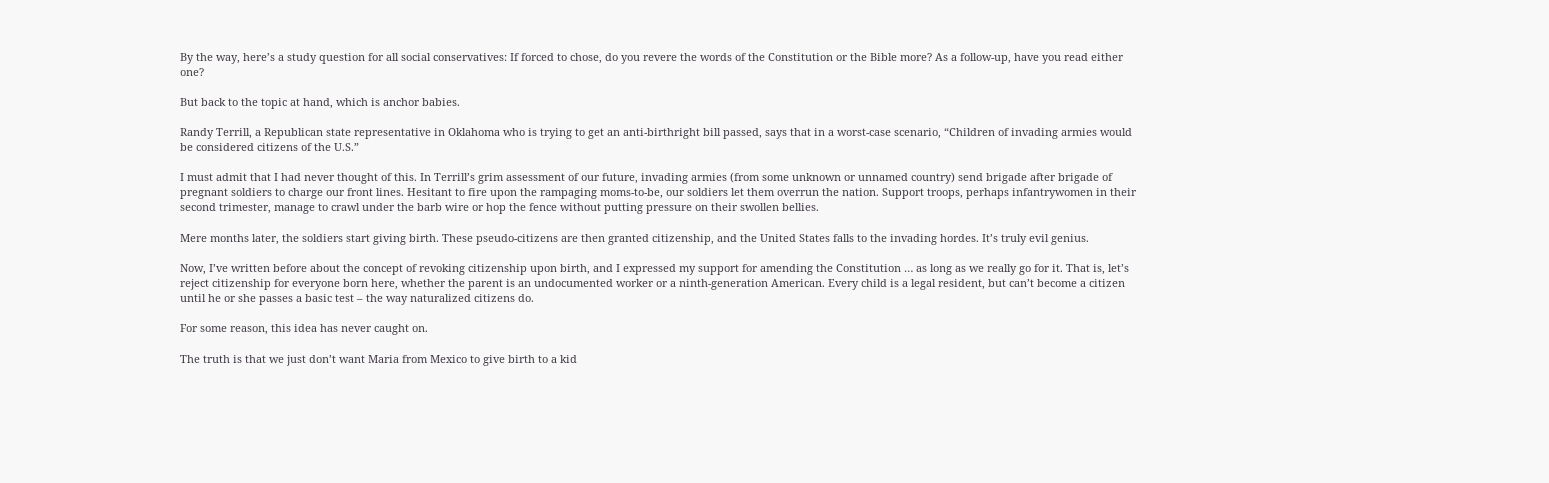By the way, here’s a study question for all social conservatives: If forced to chose, do you revere the words of the Constitution or the Bible more? As a follow-up, have you read either one?

But back to the topic at hand, which is anchor babies.

Randy Terrill, a Republican state representative in Oklahoma who is trying to get an anti-birthright bill passed, says that in a worst-case scenario, “Children of invading armies would be considered citizens of the U.S.”

I must admit that I had never thought of this. In Terrill’s grim assessment of our future, invading armies (from some unknown or unnamed country) send brigade after brigade of pregnant soldiers to charge our front lines. Hesitant to fire upon the rampaging moms-to-be, our soldiers let them overrun the nation. Support troops, perhaps infantrywomen in their second trimester, manage to crawl under the barb wire or hop the fence without putting pressure on their swollen bellies.

Mere months later, the soldiers start giving birth. These pseudo-citizens are then granted citizenship, and the United States falls to the invading hordes. It’s truly evil genius.

Now, I’ve written before about the concept of revoking citizenship upon birth, and I expressed my support for amending the Constitution … as long as we really go for it. That is, let’s reject citizenship for everyone born here, whether the parent is an undocumented worker or a ninth-generation American. Every child is a legal resident, but can’t become a citizen until he or she passes a basic test – the way naturalized citizens do.

For some reason, this idea has never caught on.

The truth is that we just don’t want Maria from Mexico to give birth to a kid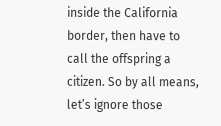inside the California border, then have to call the offspring a citizen. So by all means, let’s ignore those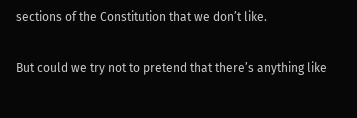sections of the Constitution that we don’t like.

But could we try not to pretend that there’s anything like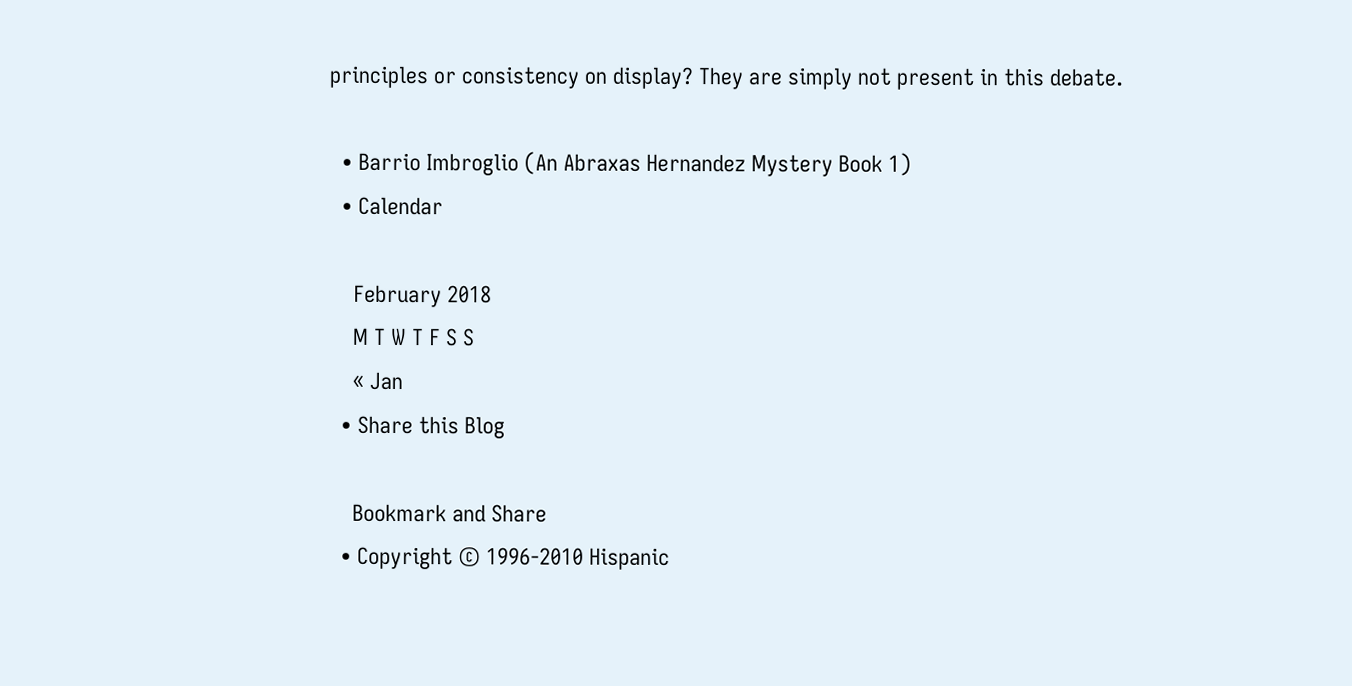principles or consistency on display? They are simply not present in this debate.

  • Barrio Imbroglio (An Abraxas Hernandez Mystery Book 1)
  • Calendar

    February 2018
    M T W T F S S
    « Jan
  • Share this Blog

    Bookmark and Share
  • Copyright © 1996-2010 Hispanic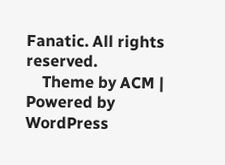Fanatic. All rights reserved.
    Theme by ACM | Powered by WordPress